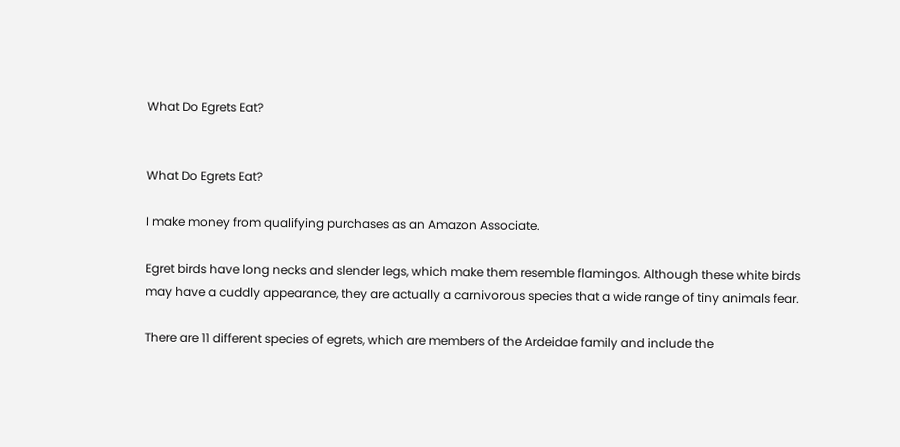What Do Egrets Eat?


What Do Egrets Eat?

I make money from qualifying purchases as an Amazon Associate.

Egret birds have long necks and slender legs, which make them resemble flamingos. Although these white birds may have a cuddly appearance, they are actually a carnivorous species that a wide range of tiny animals fear.

There are 11 different species of egrets, which are members of the Ardeidae family and include the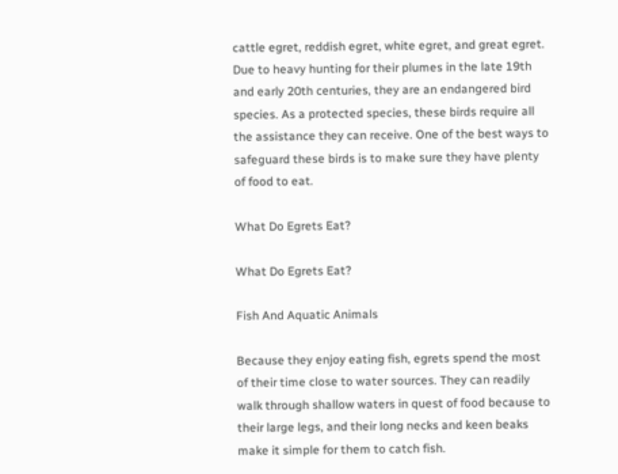cattle egret, reddish egret, white egret, and great egret. Due to heavy hunting for their plumes in the late 19th and early 20th centuries, they are an endangered bird species. As a protected species, these birds require all the assistance they can receive. One of the best ways to safeguard these birds is to make sure they have plenty of food to eat.

What Do Egrets Eat?

What Do Egrets Eat?

Fish And Aquatic Animals

Because they enjoy eating fish, egrets spend the most of their time close to water sources. They can readily walk through shallow waters in quest of food because to their large legs, and their long necks and keen beaks make it simple for them to catch fish.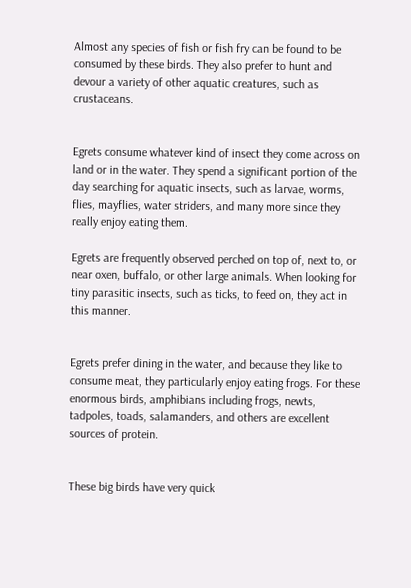Almost any species of fish or fish fry can be found to be consumed by these birds. They also prefer to hunt and devour a variety of other aquatic creatures, such as crustaceans.


Egrets consume whatever kind of insect they come across on land or in the water. They spend a significant portion of the day searching for aquatic insects, such as larvae, worms, flies, mayflies, water striders, and many more since they really enjoy eating them.

Egrets are frequently observed perched on top of, next to, or near oxen, buffalo, or other large animals. When looking for tiny parasitic insects, such as ticks, to feed on, they act in this manner.


Egrets prefer dining in the water, and because they like to consume meat, they particularly enjoy eating frogs. For these enormous birds, amphibians including frogs, newts, tadpoles, toads, salamanders, and others are excellent sources of protein.


These big birds have very quick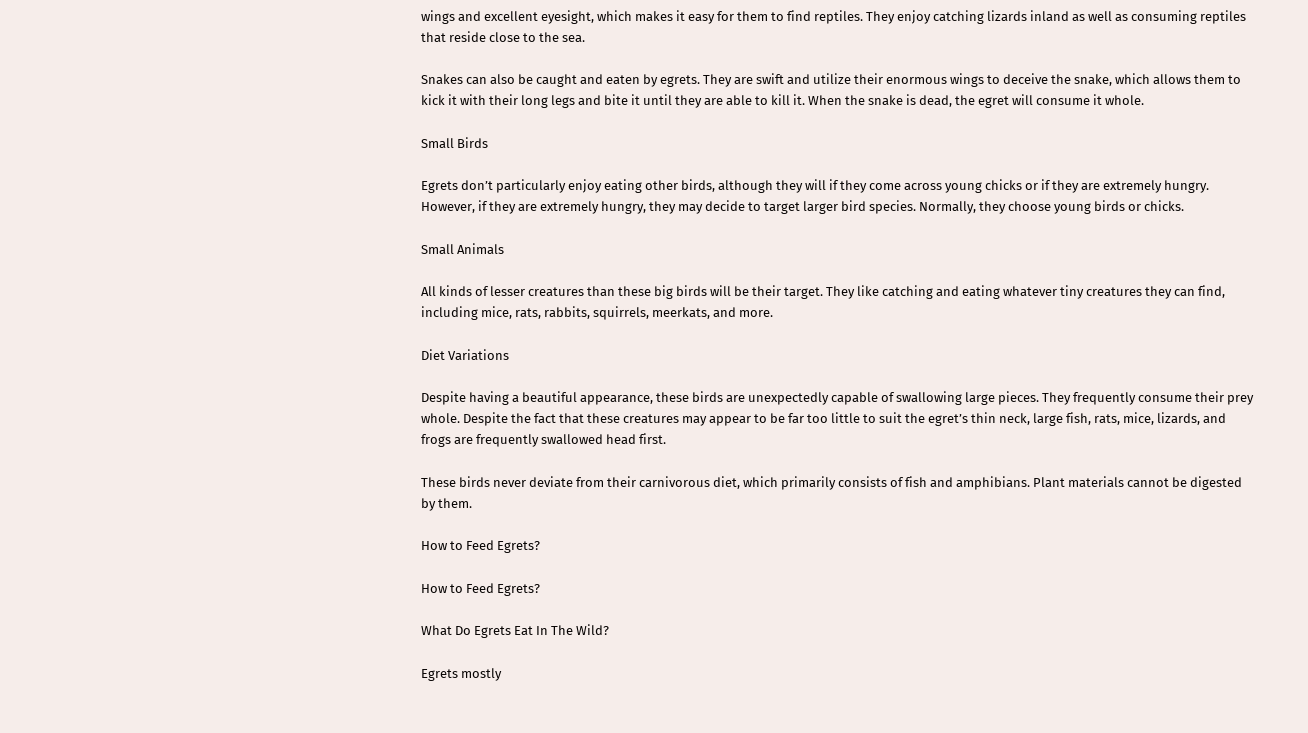wings and excellent eyesight, which makes it easy for them to find reptiles. They enjoy catching lizards inland as well as consuming reptiles that reside close to the sea.

Snakes can also be caught and eaten by egrets. They are swift and utilize their enormous wings to deceive the snake, which allows them to kick it with their long legs and bite it until they are able to kill it. When the snake is dead, the egret will consume it whole.

Small Birds

Egrets don’t particularly enjoy eating other birds, although they will if they come across young chicks or if they are extremely hungry. However, if they are extremely hungry, they may decide to target larger bird species. Normally, they choose young birds or chicks.

Small Animals

All kinds of lesser creatures than these big birds will be their target. They like catching and eating whatever tiny creatures they can find, including mice, rats, rabbits, squirrels, meerkats, and more.

Diet Variations

Despite having a beautiful appearance, these birds are unexpectedly capable of swallowing large pieces. They frequently consume their prey whole. Despite the fact that these creatures may appear to be far too little to suit the egret’s thin neck, large fish, rats, mice, lizards, and frogs are frequently swallowed head first.

These birds never deviate from their carnivorous diet, which primarily consists of fish and amphibians. Plant materials cannot be digested by them.

How to Feed Egrets?

How to Feed Egrets?

What Do Egrets Eat In The Wild?

Egrets mostly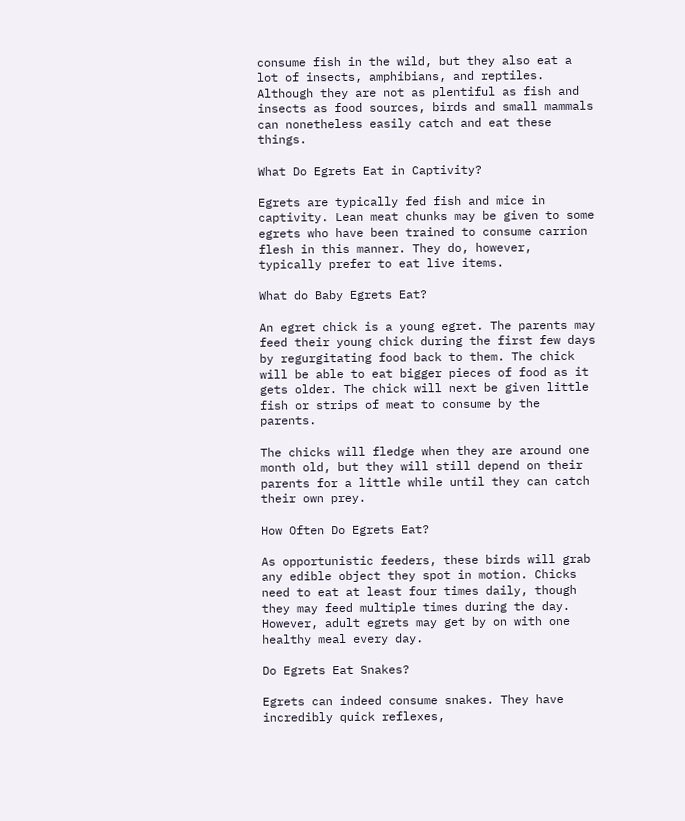consume fish in the wild, but they also eat a lot of insects, amphibians, and reptiles. Although they are not as plentiful as fish and insects as food sources, birds and small mammals can nonetheless easily catch and eat these things.

What Do Egrets Eat in Captivity?

Egrets are typically fed fish and mice in captivity. Lean meat chunks may be given to some egrets who have been trained to consume carrion flesh in this manner. They do, however, typically prefer to eat live items.

What do Baby Egrets Eat?

An egret chick is a young egret. The parents may feed their young chick during the first few days by regurgitating food back to them. The chick will be able to eat bigger pieces of food as it gets older. The chick will next be given little fish or strips of meat to consume by the parents.

The chicks will fledge when they are around one month old, but they will still depend on their parents for a little while until they can catch their own prey.

How Often Do Egrets Eat?

As opportunistic feeders, these birds will grab any edible object they spot in motion. Chicks need to eat at least four times daily, though they may feed multiple times during the day. However, adult egrets may get by on with one healthy meal every day.

Do Egrets Eat Snakes?

Egrets can indeed consume snakes. They have incredibly quick reflexes,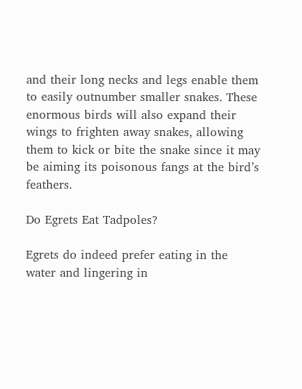and their long necks and legs enable them to easily outnumber smaller snakes. These enormous birds will also expand their wings to frighten away snakes, allowing them to kick or bite the snake since it may be aiming its poisonous fangs at the bird’s feathers.

Do Egrets Eat Tadpoles?

Egrets do indeed prefer eating in the water and lingering in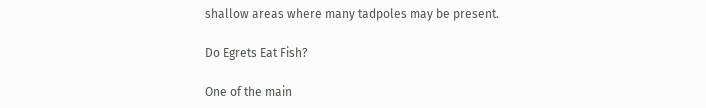shallow areas where many tadpoles may be present.

Do Egrets Eat Fish?

One of the main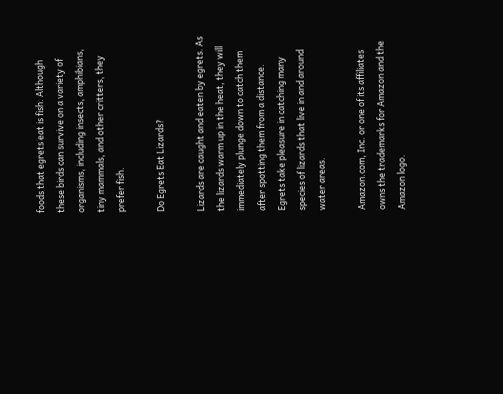foods that egrets eat is fish. Although these birds can survive on a variety of organisms, including insects, amphibians, tiny mammals, and other critters, they prefer fish.

Do Egrets Eat Lizards?

Lizards are caught and eaten by egrets. As the lizards warm up in the heat, they will immediately plunge down to catch them after spotting them from a distance. Egrets take pleasure in catching many species of lizards that live in and around water areas.

Amazon.com, Inc. or one of its affiliates owns the trademarks for Amazon and the Amazon logo.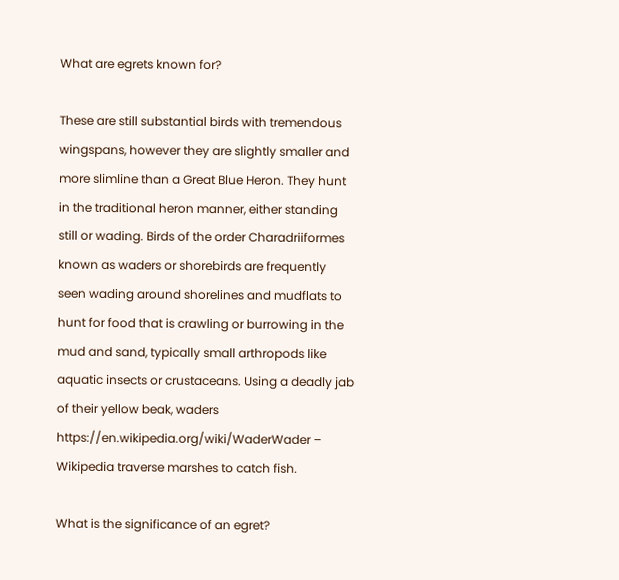What are egrets known for?

These are still substantial birds with tremendous wingspans, however they are slightly smaller and more slimline than a Great Blue Heron. They hunt in the traditional heron manner, either standing still or wading. Birds of the order Charadriiformes known as waders or shorebirds are frequently seen wading around shorelines and mudflats to hunt for food that is crawling or burrowing in the mud and sand, typically small arthropods like aquatic insects or crustaceans. Using a deadly jab of their yellow beak, waders https://en.wikipedia.org/wiki/WaderWader – Wikipedia traverse marshes to catch fish.

What is the significance of an egret?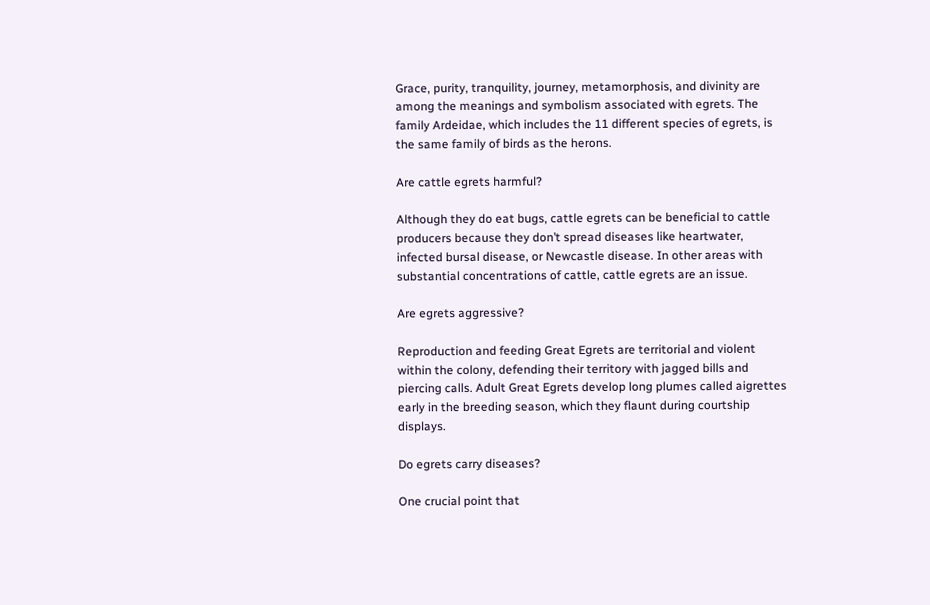Grace, purity, tranquility, journey, metamorphosis, and divinity are among the meanings and symbolism associated with egrets. The family Ardeidae, which includes the 11 different species of egrets, is the same family of birds as the herons.

Are cattle egrets harmful?

Although they do eat bugs, cattle egrets can be beneficial to cattle producers because they don’t spread diseases like heartwater, infected bursal disease, or Newcastle disease. In other areas with substantial concentrations of cattle, cattle egrets are an issue.

Are egrets aggressive?

Reproduction and feeding Great Egrets are territorial and violent within the colony, defending their territory with jagged bills and piercing calls. Adult Great Egrets develop long plumes called aigrettes early in the breeding season, which they flaunt during courtship displays.

Do egrets carry diseases?

One crucial point that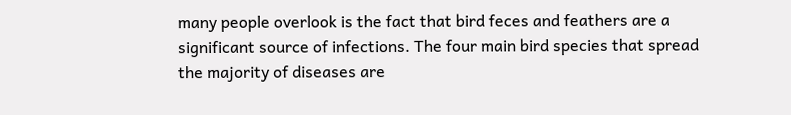many people overlook is the fact that bird feces and feathers are a significant source of infections. The four main bird species that spread the majority of diseases are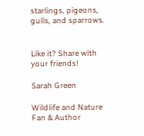starlings, pigeons, gulls, and sparrows.


Like it? Share with your friends!

Sarah Green

Wildlife and Nature Fan & Author